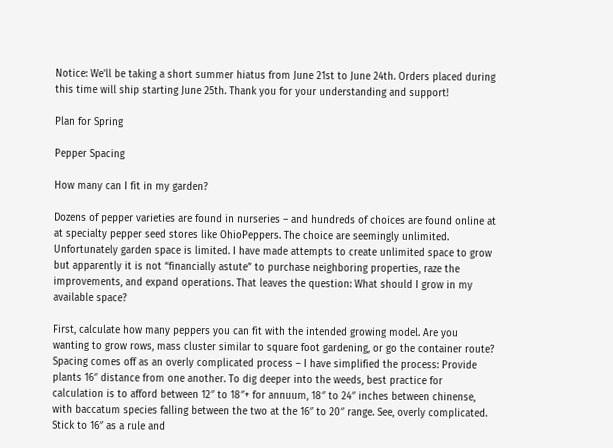Notice: We'll be taking a short summer hiatus from June 21st to June 24th. Orders placed during this time will ship starting June 25th. Thank you for your understanding and support!

Plan for Spring

Pepper Spacing

How many can I fit in my garden?

Dozens of pepper varieties are found in nurseries – and hundreds of choices are found online at at specialty pepper seed stores like OhioPeppers. The choice are seemingly unlimited. Unfortunately garden space is limited. I have made attempts to create unlimited space to grow but apparently it is not “financially astute” to purchase neighboring properties, raze the improvements, and expand operations. That leaves the question: What should I grow in my available space?

First, calculate how many peppers you can fit with the intended growing model. Are you wanting to grow rows, mass cluster similar to square foot gardening, or go the container route? Spacing comes off as an overly complicated process – I have simplified the process: Provide plants 16″ distance from one another. To dig deeper into the weeds, best practice for calculation is to afford between 12″ to 18″+ for annuum, 18″ to 24″ inches between chinense, with baccatum species falling between the two at the 16″ to 20″ range. See, overly complicated. Stick to 16″ as a rule and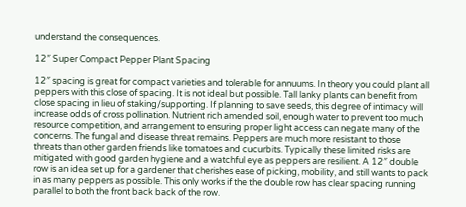understand the consequences.

12″ Super Compact Pepper Plant Spacing

12″ spacing is great for compact varieties and tolerable for annuums. In theory you could plant all peppers with this close of spacing. It is not ideal but possible. Tall lanky plants can benefit from close spacing in lieu of staking/supporting. If planning to save seeds, this degree of intimacy will increase odds of cross pollination. Nutrient rich amended soil, enough water to prevent too much resource competition, and arrangement to ensuring proper light access can negate many of the concerns. The fungal and disease threat remains. Peppers are much more resistant to those threats than other garden friends like tomatoes and cucurbits. Typically these limited risks are mitigated with good garden hygiene and a watchful eye as peppers are resilient. A 12″ double row is an idea set up for a gardener that cherishes ease of picking, mobility, and still wants to pack in as many peppers as possible. This only works if the the double row has clear spacing running parallel to both the front back back of the row.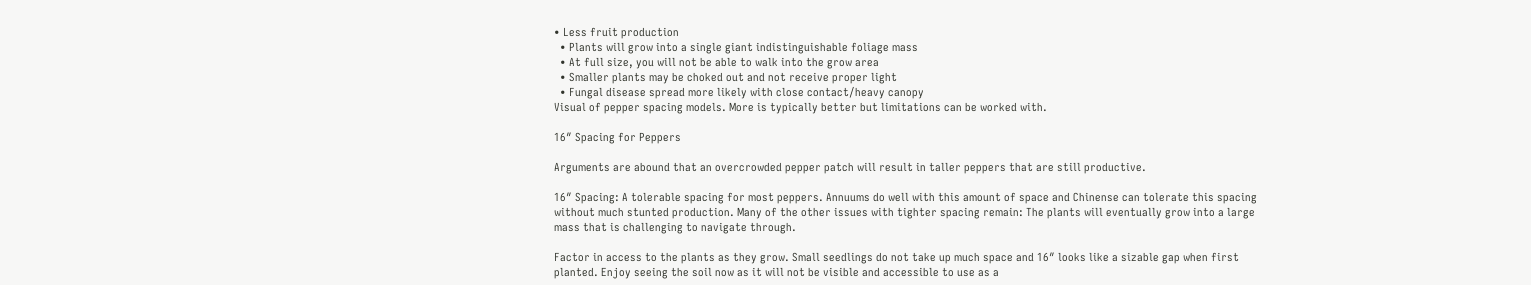• Less fruit production
  • Plants will grow into a single giant indistinguishable foliage mass
  • At full size, you will not be able to walk into the grow area
  • Smaller plants may be choked out and not receive proper light
  • Fungal disease spread more likely with close contact/heavy canopy
Visual of pepper spacing models. More is typically better but limitations can be worked with.

16″ Spacing for Peppers

Arguments are abound that an overcrowded pepper patch will result in taller peppers that are still productive.

16″ Spacing: A tolerable spacing for most peppers. Annuums do well with this amount of space and Chinense can tolerate this spacing without much stunted production. Many of the other issues with tighter spacing remain: The plants will eventually grow into a large mass that is challenging to navigate through.

Factor in access to the plants as they grow. Small seedlings do not take up much space and 16″ looks like a sizable gap when first planted. Enjoy seeing the soil now as it will not be visible and accessible to use as a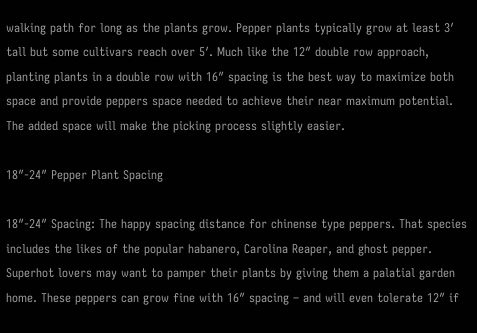walking path for long as the plants grow. Pepper plants typically grow at least 3′ tall but some cultivars reach over 5′. Much like the 12″ double row approach, planting plants in a double row with 16″ spacing is the best way to maximize both space and provide peppers space needed to achieve their near maximum potential. The added space will make the picking process slightly easier.

18″-24″ Pepper Plant Spacing

18″-24″ Spacing: The happy spacing distance for chinense type peppers. That species includes the likes of the popular habanero, Carolina Reaper, and ghost pepper. Superhot lovers may want to pamper their plants by giving them a palatial garden home. These peppers can grow fine with 16″ spacing – and will even tolerate 12″ if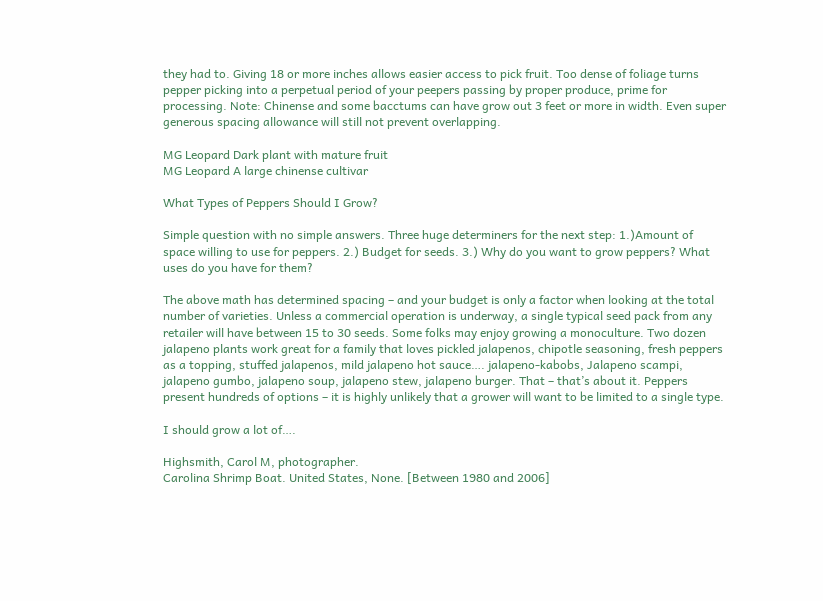they had to. Giving 18 or more inches allows easier access to pick fruit. Too dense of foliage turns pepper picking into a perpetual period of your peepers passing by proper produce, prime for processing. Note: Chinense and some bacctums can have grow out 3 feet or more in width. Even super generous spacing allowance will still not prevent overlapping.

MG Leopard Dark plant with mature fruit
MG Leopard A large chinense cultivar

What Types of Peppers Should I Grow?

Simple question with no simple answers. Three huge determiners for the next step: 1.)Amount of space willing to use for peppers. 2.) Budget for seeds. 3.) Why do you want to grow peppers? What uses do you have for them?

The above math has determined spacing – and your budget is only a factor when looking at the total number of varieties. Unless a commercial operation is underway, a single typical seed pack from any retailer will have between 15 to 30 seeds. Some folks may enjoy growing a monoculture. Two dozen jalapeno plants work great for a family that loves pickled jalapenos, chipotle seasoning, fresh peppers as a topping, stuffed jalapenos, mild jalapeno hot sauce…. jalapeno-kabobs, Jalapeno scampi, jalapeno gumbo, jalapeno soup, jalapeno stew, jalapeno burger. That – that’s about it. Peppers present hundreds of options – it is highly unlikely that a grower will want to be limited to a single type.

I should grow a lot of….

Highsmith, Carol M, photographer.
Carolina Shrimp Boat. United States, None. [Between 1980 and 2006]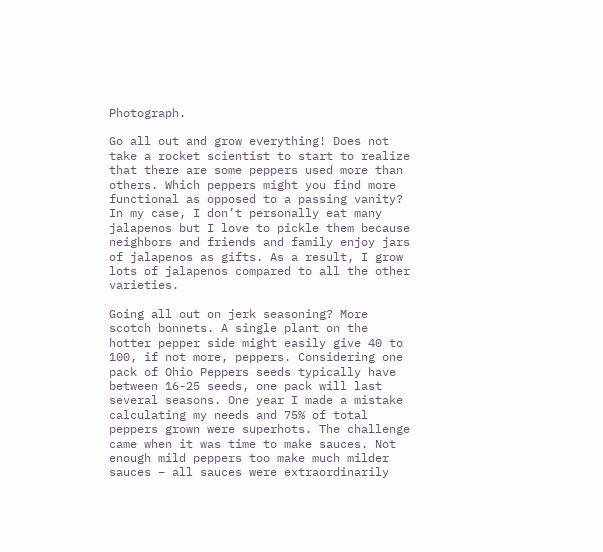Photograph.

Go all out and grow everything! Does not take a rocket scientist to start to realize that there are some peppers used more than others. Which peppers might you find more functional as opposed to a passing vanity? In my case, I don’t personally eat many jalapenos but I love to pickle them because neighbors and friends and family enjoy jars of jalapenos as gifts. As a result, I grow lots of jalapenos compared to all the other varieties.

Going all out on jerk seasoning? More scotch bonnets. A single plant on the hotter pepper side might easily give 40 to 100, if not more, peppers. Considering one pack of Ohio Peppers seeds typically have between 16-25 seeds, one pack will last several seasons. One year I made a mistake calculating my needs and 75% of total peppers grown were superhots. The challenge came when it was time to make sauces. Not enough mild peppers too make much milder sauces – all sauces were extraordinarily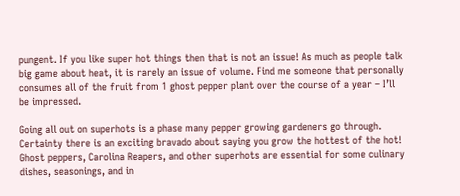pungent. If you like super hot things then that is not an issue! As much as people talk big game about heat, it is rarely an issue of volume. Find me someone that personally consumes all of the fruit from 1 ghost pepper plant over the course of a year – I’ll be impressed.

Going all out on superhots is a phase many pepper growing gardeners go through. Certainty there is an exciting bravado about saying you grow the hottest of the hot! Ghost peppers, Carolina Reapers, and other superhots are essential for some culinary dishes, seasonings, and in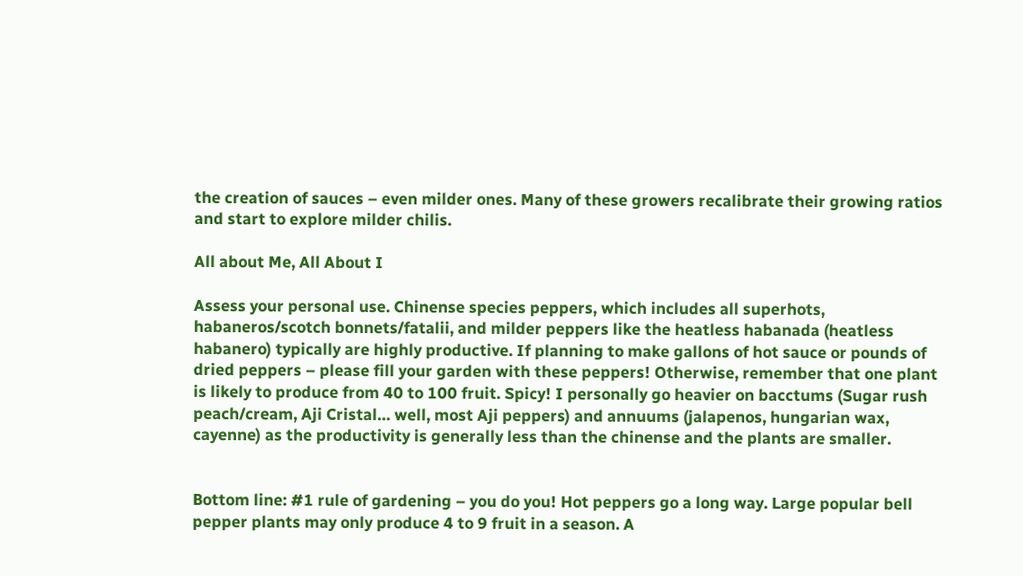the creation of sauces – even milder ones. Many of these growers recalibrate their growing ratios and start to explore milder chilis.

All about Me, All About I

Assess your personal use. Chinense species peppers, which includes all superhots, habaneros/scotch bonnets/fatalii, and milder peppers like the heatless habanada (heatless habanero) typically are highly productive. If planning to make gallons of hot sauce or pounds of dried peppers – please fill your garden with these peppers! Otherwise, remember that one plant is likely to produce from 40 to 100 fruit. Spicy! I personally go heavier on bacctums (Sugar rush peach/cream, Aji Cristal… well, most Aji peppers) and annuums (jalapenos, hungarian wax, cayenne) as the productivity is generally less than the chinense and the plants are smaller.


Bottom line: #1 rule of gardening – you do you! Hot peppers go a long way. Large popular bell pepper plants may only produce 4 to 9 fruit in a season. A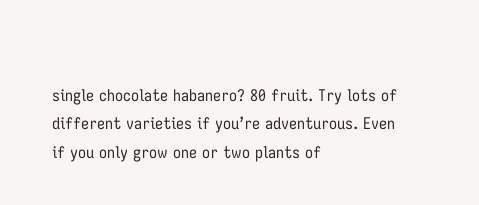single chocolate habanero? 80 fruit. Try lots of different varieties if you’re adventurous. Even if you only grow one or two plants of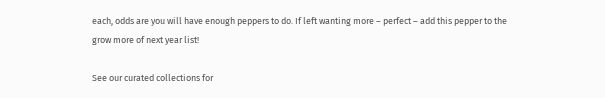each, odds are you will have enough peppers to do. If left wanting more – perfect – add this pepper to the grow more of next year list!

See our curated collections for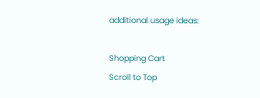additional usage ideas:

Shopping Cart
Scroll to Top